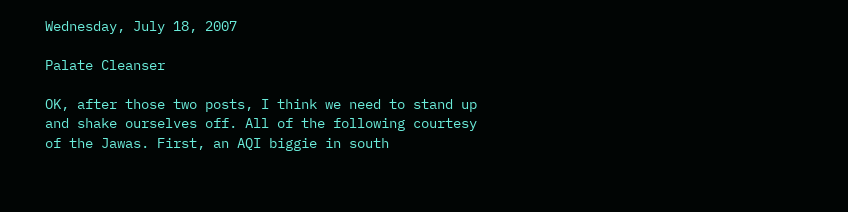Wednesday, July 18, 2007

Palate Cleanser

OK, after those two posts, I think we need to stand up and shake ourselves off. All of the following courtesy of the Jawas. First, an AQI biggie in south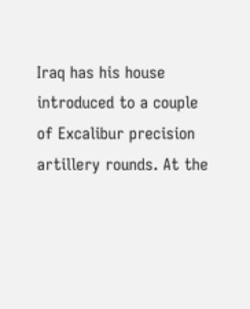Iraq has his house introduced to a couple of Excalibur precision artillery rounds. At the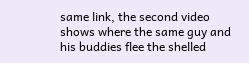same link, the second video shows where the same guy and his buddies flee the shelled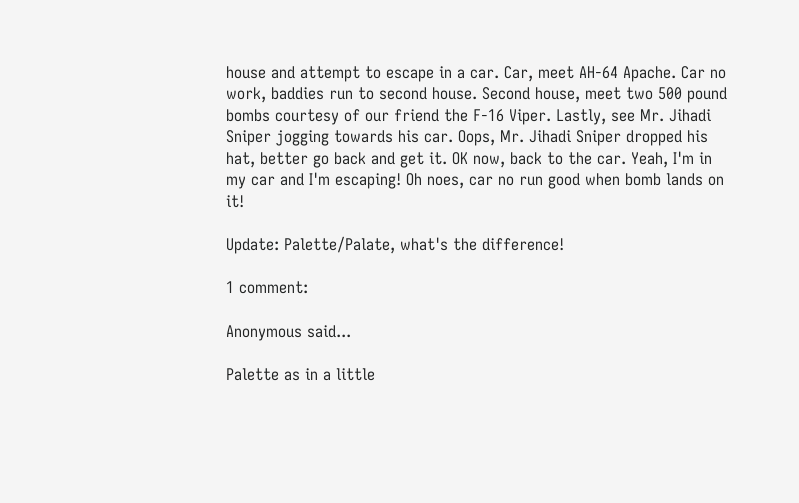house and attempt to escape in a car. Car, meet AH-64 Apache. Car no work, baddies run to second house. Second house, meet two 500 pound bombs courtesy of our friend the F-16 Viper. Lastly, see Mr. Jihadi Sniper jogging towards his car. Oops, Mr. Jihadi Sniper dropped his hat, better go back and get it. OK now, back to the car. Yeah, I'm in my car and I'm escaping! Oh noes, car no run good when bomb lands on it!

Update: Palette/Palate, what's the difference!

1 comment:

Anonymous said...

Palette as in a little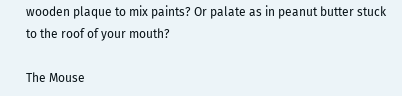wooden plaque to mix paints? Or palate as in peanut butter stuck to the roof of your mouth?

The Mouse